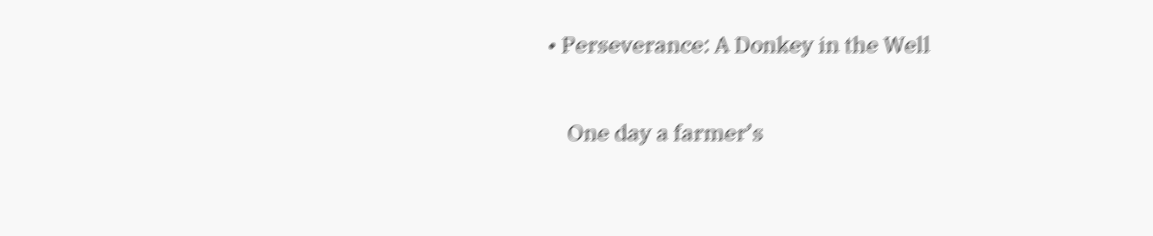• Perseverance: A Donkey in the Well

    One day a farmer’s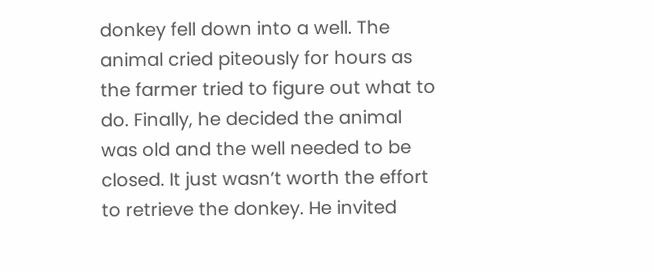donkey fell down into a well. The animal cried piteously for hours as the farmer tried to figure out what to do. Finally, he decided the animal was old and the well needed to be closed. It just wasn’t worth the effort to retrieve the donkey. He invited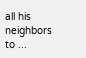all his neighbors to ...